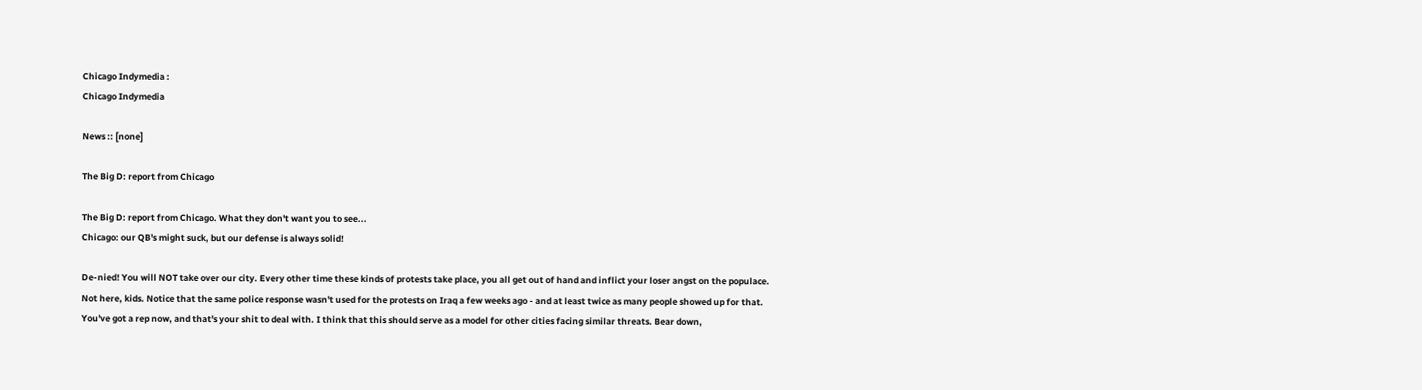Chicago Indymedia :
Chicago Indymedia

News :: [none]

The Big D: report from Chicago

The Big D: report from Chicago. What they don't want you to see...
Chicago: our QB's might suck, but our defense is always solid!

De-nied! You will NOT take over our city. Every other time these kinds of protests take place, you all get out of hand and inflict your loser angst on the populace. Not here, kids. Notice that the same police response wasn't used for the protests on Iraq a few weeks ago - and at least twice as many people showed up for that. You've got a rep now, and that's your shit to deal with. I think that this should serve as a model for other cities facing similar threats. Bear down,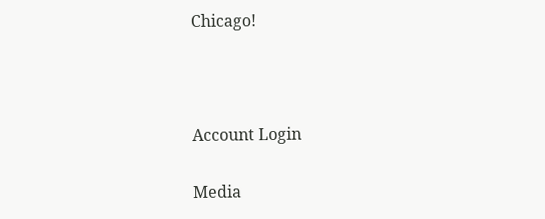Chicago!



Account Login

Media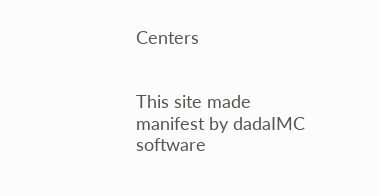Centers


This site made manifest by dadaIMC software